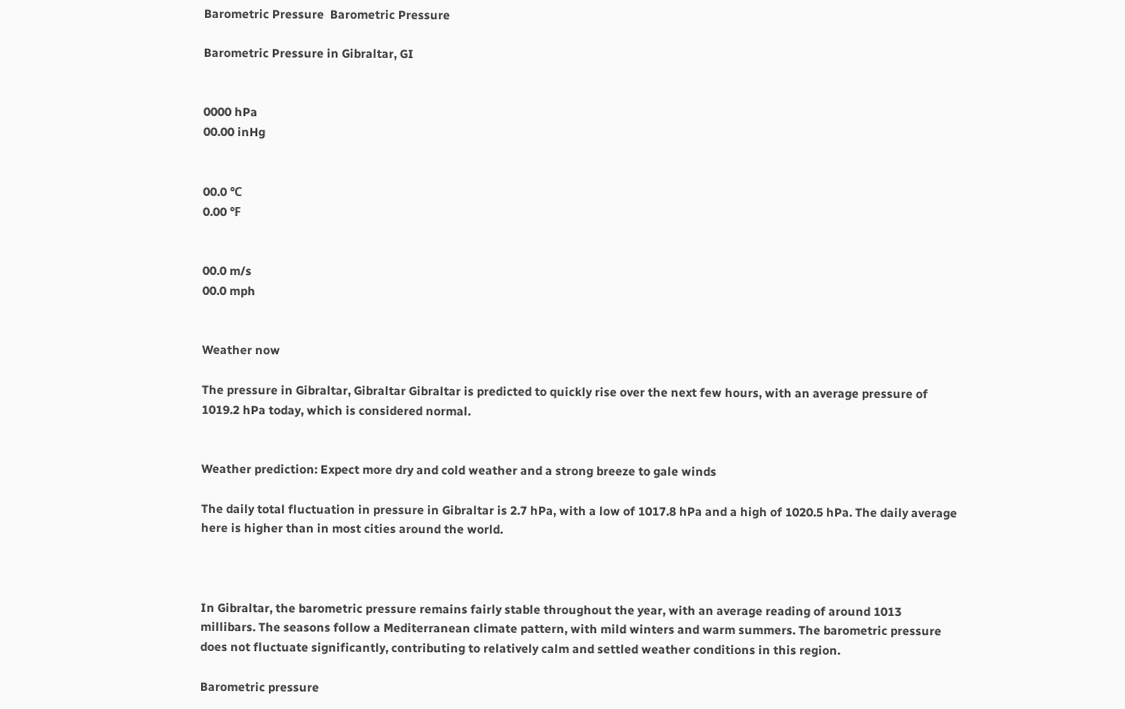Barometric Pressure  Barometric Pressure

Barometric Pressure in Gibraltar, GI


0000 hPa
00.00 inHg


00.0 ℃
0.00 ℉


00.0 m/s
00.0 mph


Weather now

The pressure in Gibraltar, Gibraltar Gibraltar is predicted to quickly rise over the next few hours, with an average pressure of 1019.2 hPa today, which is considered normal.


Weather prediction: Expect more dry and cold weather and a strong breeze to gale winds

The daily total fluctuation in pressure in Gibraltar is 2.7 hPa, with a low of 1017.8 hPa and a high of 1020.5 hPa. The daily average here is higher than in most cities around the world.



In Gibraltar, the barometric pressure remains fairly stable throughout the year, with an average reading of around 1013 millibars. The seasons follow a Mediterranean climate pattern, with mild winters and warm summers. The barometric pressure does not fluctuate significantly, contributing to relatively calm and settled weather conditions in this region.

Barometric pressure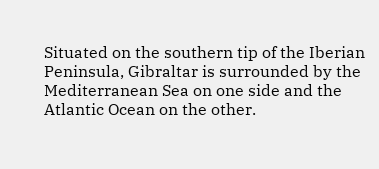Situated on the southern tip of the Iberian Peninsula, Gibraltar is surrounded by the Mediterranean Sea on one side and the Atlantic Ocean on the other.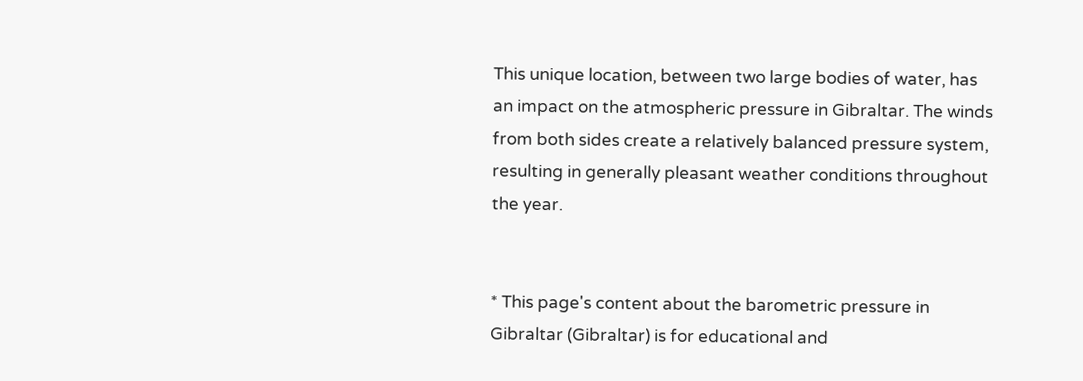This unique location, between two large bodies of water, has an impact on the atmospheric pressure in Gibraltar. The winds from both sides create a relatively balanced pressure system, resulting in generally pleasant weather conditions throughout the year.


* This page's content about the barometric pressure in Gibraltar (Gibraltar) is for educational and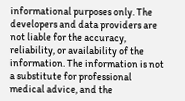informational purposes only. The developers and data providers are not liable for the accuracy, reliability, or availability of the information. The information is not a substitute for professional medical advice, and the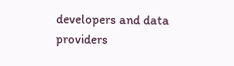developers and data providers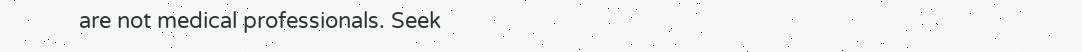are not medical professionals. Seek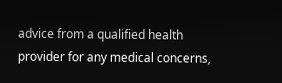advice from a qualified health provider for any medical concerns,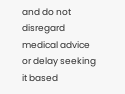and do not disregard medical advice or delay seeking it based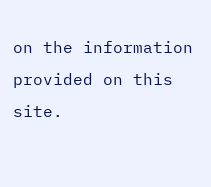on the information provided on this site.